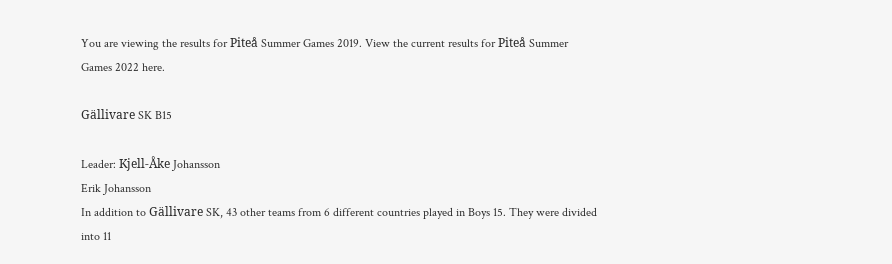You are viewing the results for Piteå Summer Games 2019. View the current results for Piteå Summer Games 2022 here.

Gällivare SK B15

Leader: Kjell-Åke Johansson
Erik Johansson
In addition to Gällivare SK, 43 other teams from 6 different countries played in Boys 15. They were divided into 11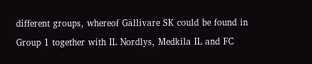different groups, whereof Gällivare SK could be found in Group 1 together with IL Nordlys, Medkila IL and FC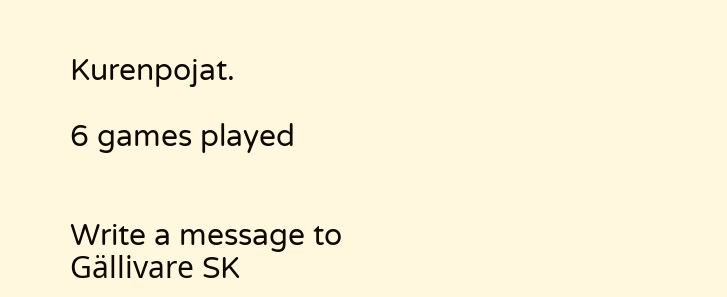Kurenpojat.

6 games played


Write a message to Gällivare SK